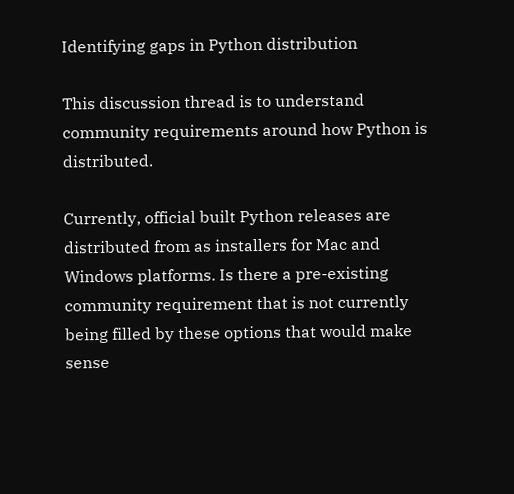Identifying gaps in Python distribution

This discussion thread is to understand community requirements around how Python is distributed.

Currently, official built Python releases are distributed from as installers for Mac and Windows platforms. Is there a pre-existing community requirement that is not currently being filled by these options that would make sense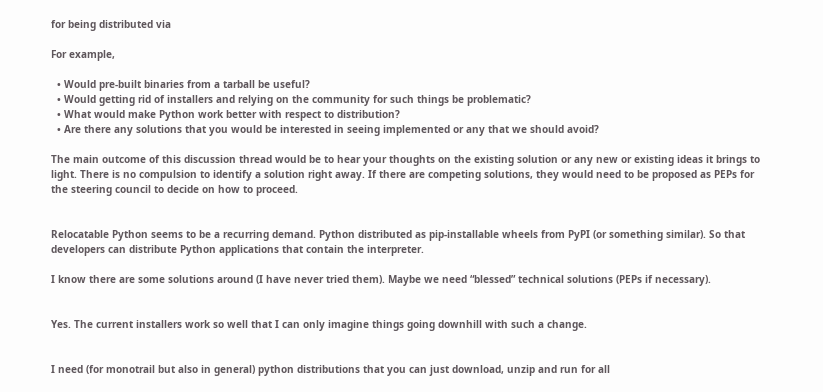for being distributed via

For example,

  • Would pre-built binaries from a tarball be useful?
  • Would getting rid of installers and relying on the community for such things be problematic?
  • What would make Python work better with respect to distribution?
  • Are there any solutions that you would be interested in seeing implemented or any that we should avoid?

The main outcome of this discussion thread would be to hear your thoughts on the existing solution or any new or existing ideas it brings to light. There is no compulsion to identify a solution right away. If there are competing solutions, they would need to be proposed as PEPs for the steering council to decide on how to proceed.


Relocatable Python seems to be a recurring demand. Python distributed as pip-installable wheels from PyPI (or something similar). So that developers can distribute Python applications that contain the interpreter.

I know there are some solutions around (I have never tried them). Maybe we need “blessed” technical solutions (PEPs if necessary).


Yes. The current installers work so well that I can only imagine things going downhill with such a change.


I need (for monotrail but also in general) python distributions that you can just download, unzip and run for all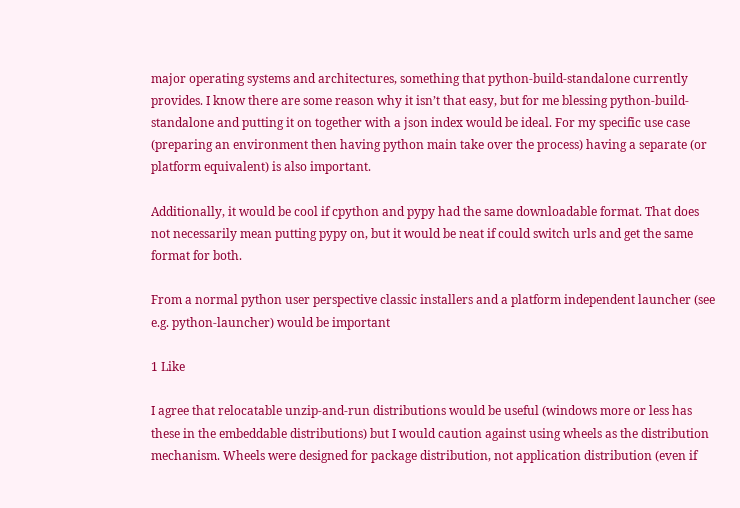major operating systems and architectures, something that python-build-standalone currently provides. I know there are some reason why it isn’t that easy, but for me blessing python-build-standalone and putting it on together with a json index would be ideal. For my specific use case (preparing an environment then having python main take over the process) having a separate (or platform equivalent) is also important.

Additionally, it would be cool if cpython and pypy had the same downloadable format. That does not necessarily mean putting pypy on, but it would be neat if could switch urls and get the same format for both.

From a normal python user perspective classic installers and a platform independent launcher (see e.g. python-launcher) would be important

1 Like

I agree that relocatable unzip-and-run distributions would be useful (windows more or less has these in the embeddable distributions) but I would caution against using wheels as the distribution mechanism. Wheels were designed for package distribution, not application distribution (even if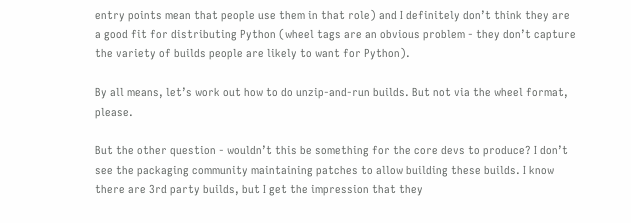entry points mean that people use them in that role) and I definitely don’t think they are a good fit for distributing Python (wheel tags are an obvious problem - they don’t capture the variety of builds people are likely to want for Python).

By all means, let’s work out how to do unzip-and-run builds. But not via the wheel format, please.

But the other question - wouldn’t this be something for the core devs to produce? I don’t see the packaging community maintaining patches to allow building these builds. I know there are 3rd party builds, but I get the impression that they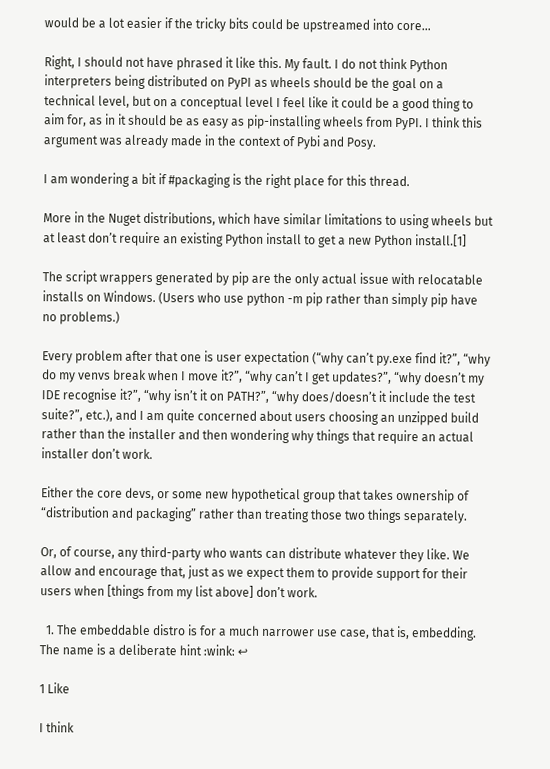would be a lot easier if the tricky bits could be upstreamed into core…

Right, I should not have phrased it like this. My fault. I do not think Python interpreters being distributed on PyPI as wheels should be the goal on a technical level, but on a conceptual level I feel like it could be a good thing to aim for, as in it should be as easy as pip-installing wheels from PyPI. I think this argument was already made in the context of Pybi and Posy.

I am wondering a bit if #packaging is the right place for this thread.

More in the Nuget distributions, which have similar limitations to using wheels but at least don’t require an existing Python install to get a new Python install.[1]

The script wrappers generated by pip are the only actual issue with relocatable installs on Windows. (Users who use python -m pip rather than simply pip have no problems.)

Every problem after that one is user expectation (“why can’t py.exe find it?”, “why do my venvs break when I move it?”, “why can’t I get updates?”, “why doesn’t my IDE recognise it?”, “why isn’t it on PATH?”, “why does/doesn’t it include the test suite?”, etc.), and I am quite concerned about users choosing an unzipped build rather than the installer and then wondering why things that require an actual installer don’t work.

Either the core devs, or some new hypothetical group that takes ownership of “distribution and packaging” rather than treating those two things separately.

Or, of course, any third-party who wants can distribute whatever they like. We allow and encourage that, just as we expect them to provide support for their users when [things from my list above] don’t work.

  1. The embeddable distro is for a much narrower use case, that is, embedding. The name is a deliberate hint :wink: ↩

1 Like

I think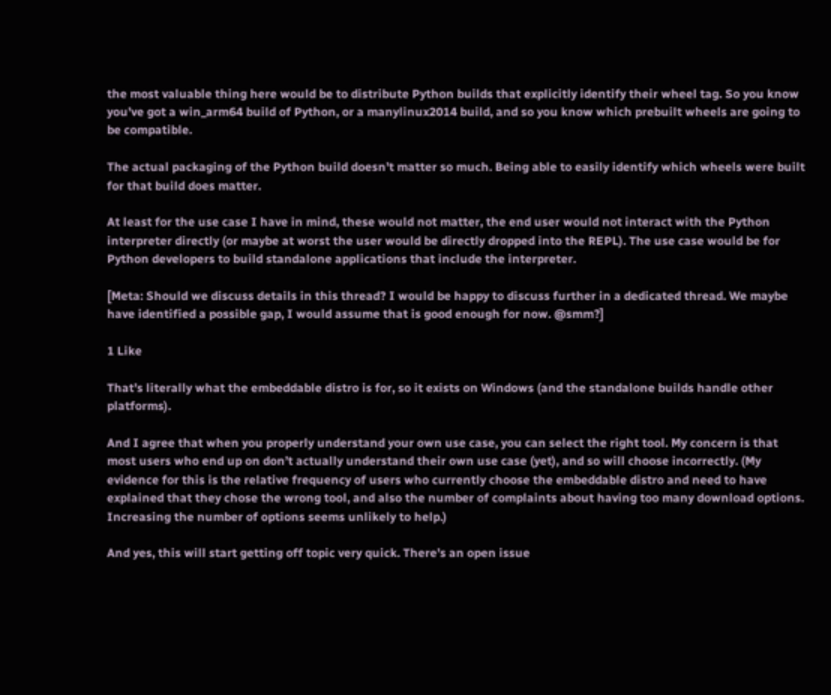the most valuable thing here would be to distribute Python builds that explicitly identify their wheel tag. So you know you’ve got a win_arm64 build of Python, or a manylinux2014 build, and so you know which prebuilt wheels are going to be compatible.

The actual packaging of the Python build doesn’t matter so much. Being able to easily identify which wheels were built for that build does matter.

At least for the use case I have in mind, these would not matter, the end user would not interact with the Python interpreter directly (or maybe at worst the user would be directly dropped into the REPL). The use case would be for Python developers to build standalone applications that include the interpreter.

[Meta: Should we discuss details in this thread? I would be happy to discuss further in a dedicated thread. We maybe have identified a possible gap, I would assume that is good enough for now. @smm?]

1 Like

That’s literally what the embeddable distro is for, so it exists on Windows (and the standalone builds handle other platforms).

And I agree that when you properly understand your own use case, you can select the right tool. My concern is that most users who end up on don’t actually understand their own use case (yet), and so will choose incorrectly. (My evidence for this is the relative frequency of users who currently choose the embeddable distro and need to have explained that they chose the wrong tool, and also the number of complaints about having too many download options. Increasing the number of options seems unlikely to help.)

And yes, this will start getting off topic very quick. There’s an open issue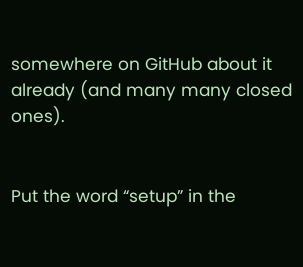somewhere on GitHub about it already (and many many closed ones).


Put the word “setup” in the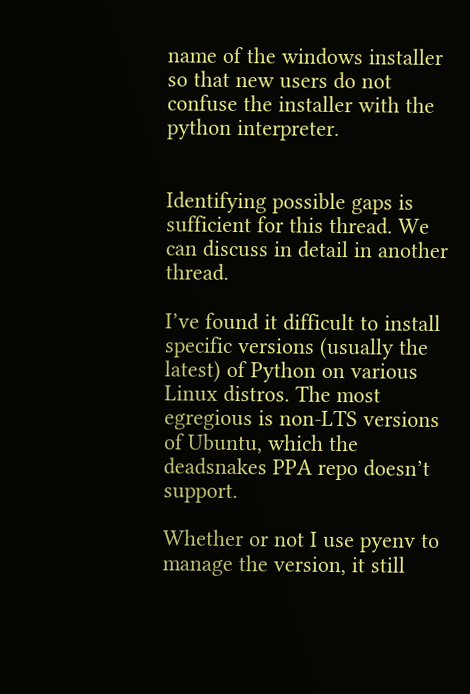name of the windows installer so that new users do not confuse the installer with the python interpreter.


Identifying possible gaps is sufficient for this thread. We can discuss in detail in another thread.

I’ve found it difficult to install specific versions (usually the latest) of Python on various Linux distros. The most egregious is non-LTS versions of Ubuntu, which the deadsnakes PPA repo doesn’t support.

Whether or not I use pyenv to manage the version, it still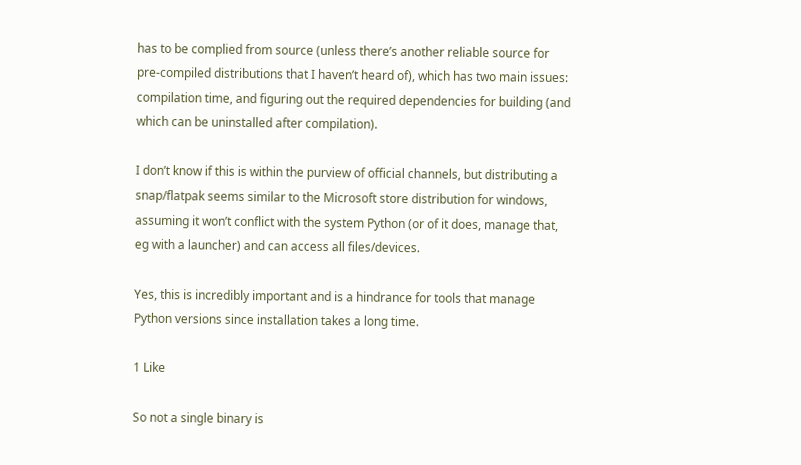has to be complied from source (unless there’s another reliable source for pre-compiled distributions that I haven’t heard of), which has two main issues: compilation time, and figuring out the required dependencies for building (and which can be uninstalled after compilation).

I don’t know if this is within the purview of official channels, but distributing a snap/flatpak seems similar to the Microsoft store distribution for windows, assuming it won’t conflict with the system Python (or of it does, manage that, eg with a launcher) and can access all files/devices.

Yes, this is incredibly important and is a hindrance for tools that manage Python versions since installation takes a long time.

1 Like

So not a single binary is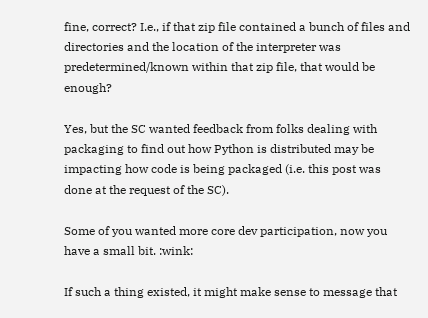fine, correct? I.e., if that zip file contained a bunch of files and directories and the location of the interpreter was predetermined/known within that zip file, that would be enough?

Yes, but the SC wanted feedback from folks dealing with packaging to find out how Python is distributed may be impacting how code is being packaged (i.e. this post was done at the request of the SC).

Some of you wanted more core dev participation, now you have a small bit. :wink:

If such a thing existed, it might make sense to message that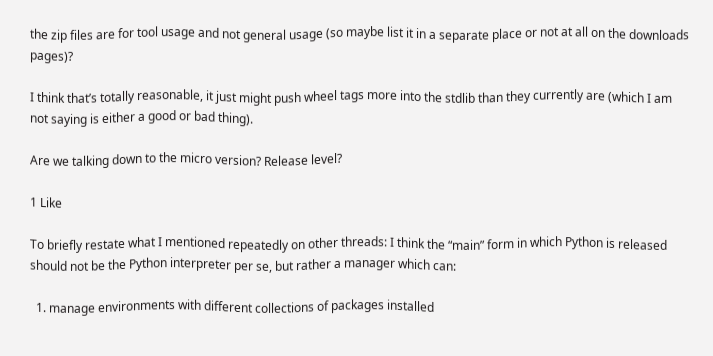the zip files are for tool usage and not general usage (so maybe list it in a separate place or not at all on the downloads pages)?

I think that’s totally reasonable, it just might push wheel tags more into the stdlib than they currently are (which I am not saying is either a good or bad thing).

Are we talking down to the micro version? Release level?

1 Like

To briefly restate what I mentioned repeatedly on other threads: I think the “main” form in which Python is released should not be the Python interpreter per se, but rather a manager which can:

  1. manage environments with different collections of packages installed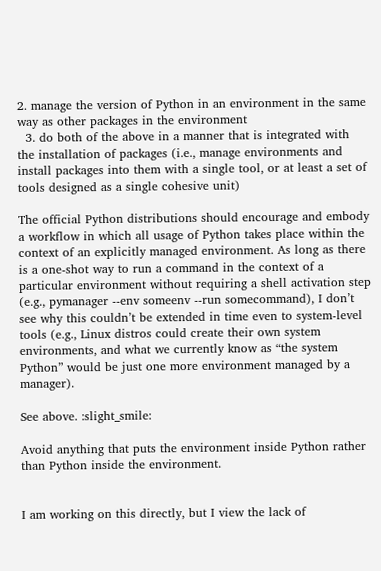2. manage the version of Python in an environment in the same way as other packages in the environment
  3. do both of the above in a manner that is integrated with the installation of packages (i.e., manage environments and install packages into them with a single tool, or at least a set of tools designed as a single cohesive unit)

The official Python distributions should encourage and embody a workflow in which all usage of Python takes place within the context of an explicitly managed environment. As long as there is a one-shot way to run a command in the context of a particular environment without requiring a shell activation step (e.g., pymanager --env someenv --run somecommand), I don’t see why this couldn’t be extended in time even to system-level tools (e.g., Linux distros could create their own system environments, and what we currently know as “the system Python” would be just one more environment managed by a manager).

See above. :slight_smile:

Avoid anything that puts the environment inside Python rather than Python inside the environment.


I am working on this directly, but I view the lack of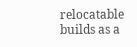relocatable builds as a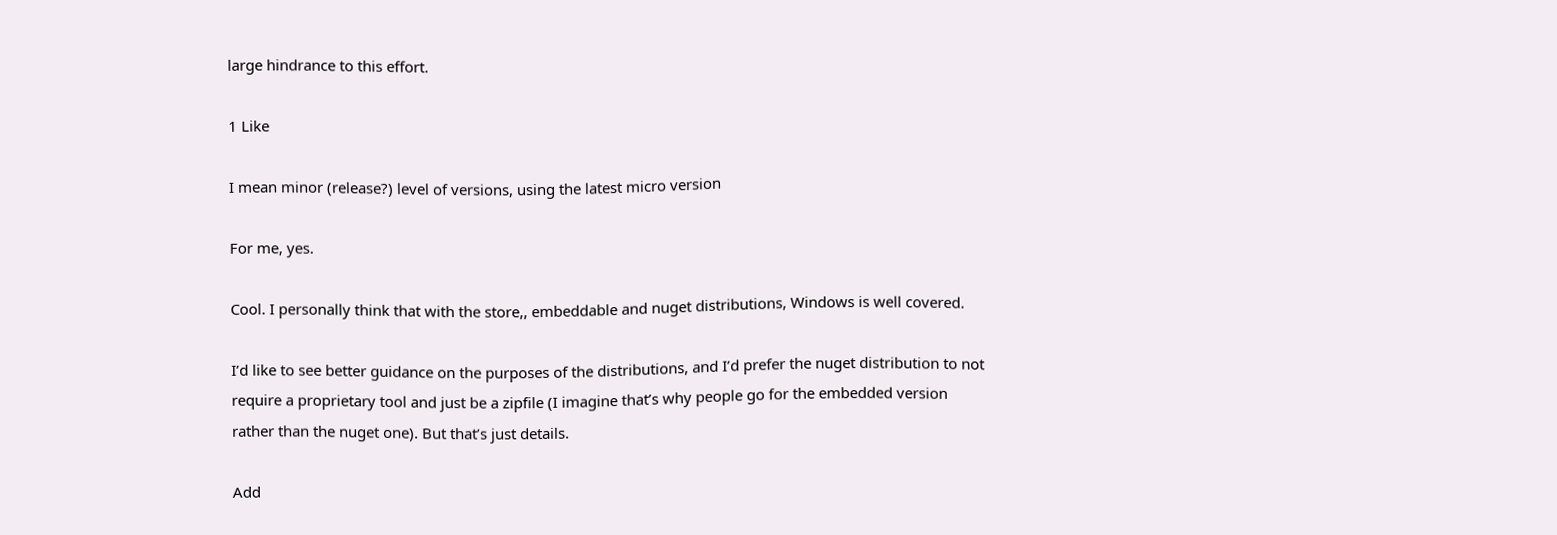large hindrance to this effort.

1 Like

I mean minor (release?) level of versions, using the latest micro version

For me, yes.

Cool. I personally think that with the store,, embeddable and nuget distributions, Windows is well covered.

I’d like to see better guidance on the purposes of the distributions, and I’d prefer the nuget distribution to not require a proprietary tool and just be a zipfile (I imagine that’s why people go for the embedded version rather than the nuget one). But that’s just details.

Add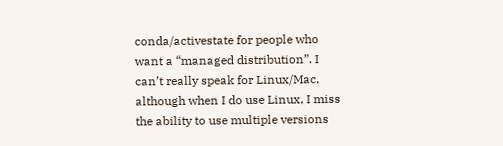conda/activestate for people who want a “managed distribution”. I can’t really speak for Linux/Mac, although when I do use Linux, I miss the ability to use multiple versions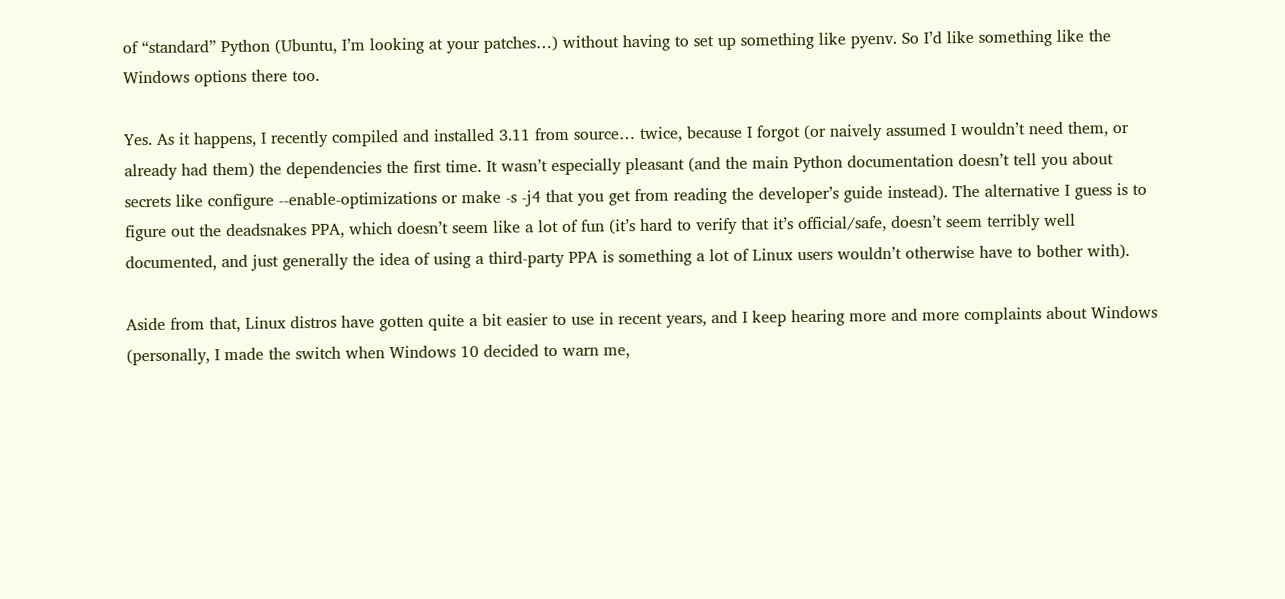of “standard” Python (Ubuntu, I’m looking at your patches…) without having to set up something like pyenv. So I’d like something like the Windows options there too.

Yes. As it happens, I recently compiled and installed 3.11 from source… twice, because I forgot (or naively assumed I wouldn’t need them, or already had them) the dependencies the first time. It wasn’t especially pleasant (and the main Python documentation doesn’t tell you about secrets like configure --enable-optimizations or make -s -j4 that you get from reading the developer’s guide instead). The alternative I guess is to figure out the deadsnakes PPA, which doesn’t seem like a lot of fun (it’s hard to verify that it’s official/safe, doesn’t seem terribly well documented, and just generally the idea of using a third-party PPA is something a lot of Linux users wouldn’t otherwise have to bother with).

Aside from that, Linux distros have gotten quite a bit easier to use in recent years, and I keep hearing more and more complaints about Windows (personally, I made the switch when Windows 10 decided to warn me,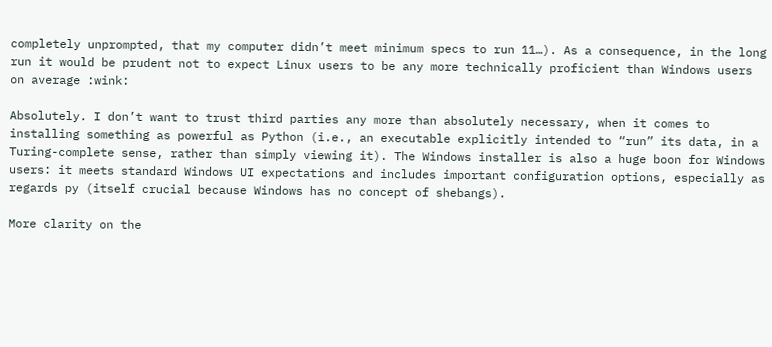completely unprompted, that my computer didn’t meet minimum specs to run 11…). As a consequence, in the long run it would be prudent not to expect Linux users to be any more technically proficient than Windows users on average :wink:

Absolutely. I don’t want to trust third parties any more than absolutely necessary, when it comes to installing something as powerful as Python (i.e., an executable explicitly intended to “run” its data, in a Turing-complete sense, rather than simply viewing it). The Windows installer is also a huge boon for Windows users: it meets standard Windows UI expectations and includes important configuration options, especially as regards py (itself crucial because Windows has no concept of shebangs).

More clarity on the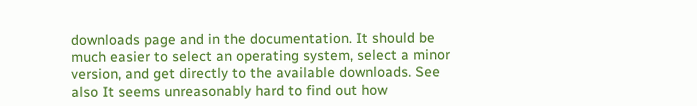downloads page and in the documentation. It should be much easier to select an operating system, select a minor version, and get directly to the available downloads. See also It seems unreasonably hard to find out how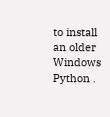to install an older Windows Python .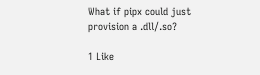What if pipx could just provision a .dll/.so?

1 Like